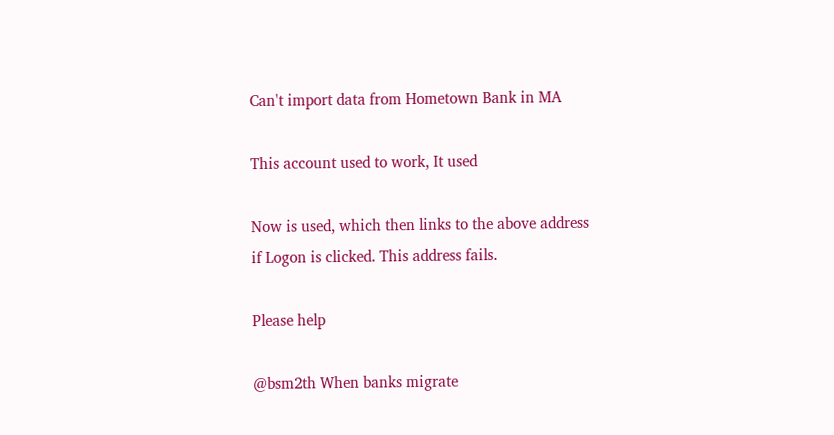Can't import data from Hometown Bank in MA

This account used to work, It used

Now is used, which then links to the above address if Logon is clicked. This address fails.

Please help

@bsm2th When banks migrate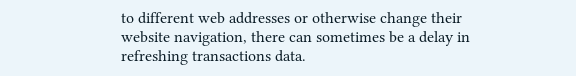to different web addresses or otherwise change their website navigation, there can sometimes be a delay in refreshing transactions data.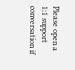Please open a 1:1 support conversation if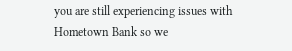you are still experiencing issues with Hometown Bank so we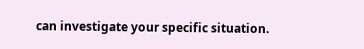can investigate your specific situation.